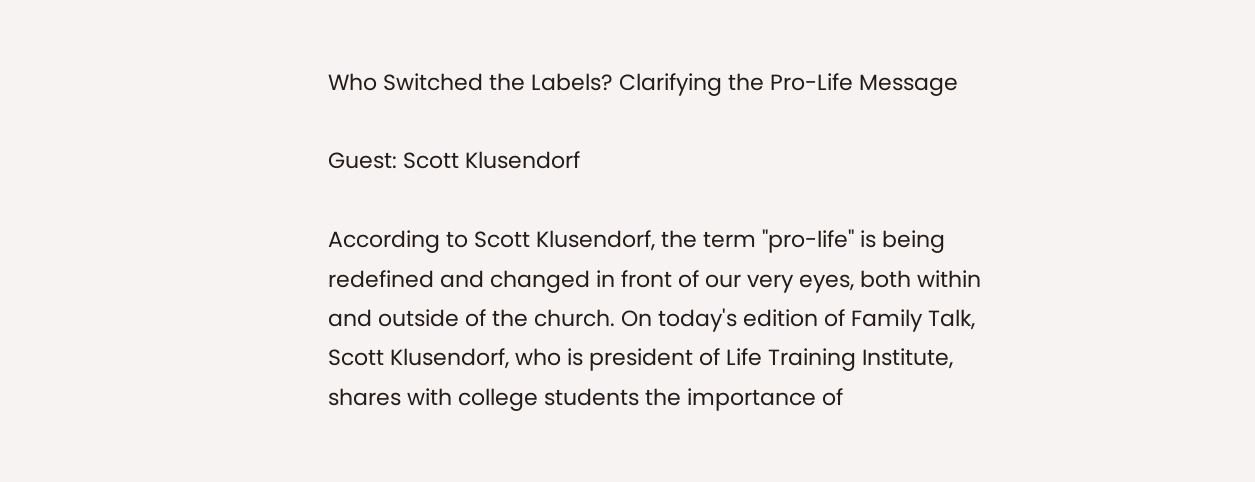Who Switched the Labels? Clarifying the Pro-Life Message

Guest: Scott Klusendorf

According to Scott Klusendorf, the term "pro-life" is being redefined and changed in front of our very eyes, both within and outside of the church. On today's edition of Family Talk, Scott Klusendorf, who is president of Life Training Institute, shares with college students the importance of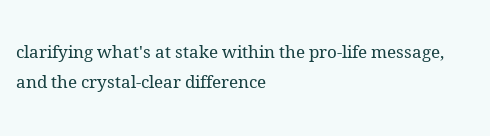clarifying what's at stake within the pro-life message, and the crystal-clear difference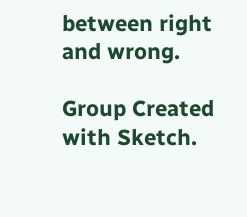between right and wrong.

Group Created with Sketch.